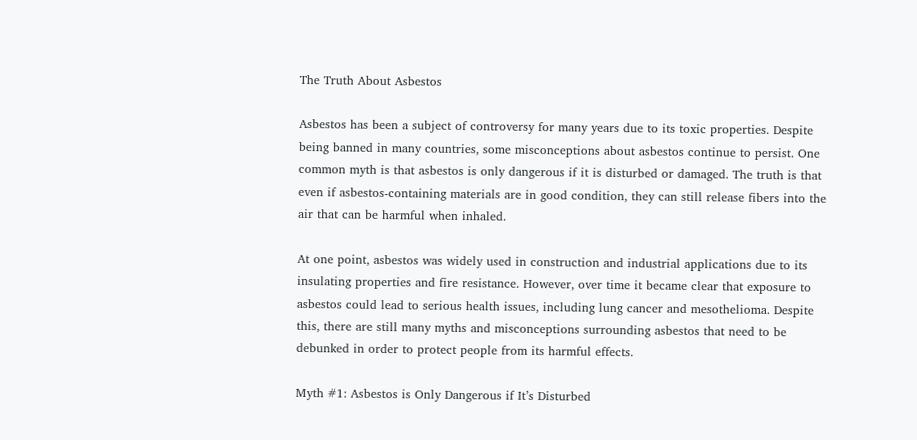The Truth About Asbestos

Asbestos has been a subject of controversy for many years due to its toxic properties. Despite being banned in many countries, some misconceptions about asbestos continue to persist. One common myth is that asbestos is only dangerous if it is disturbed or damaged. The truth is that even if asbestos-containing materials are in good condition, they can still release fibers into the air that can be harmful when inhaled.

At one point, asbestos was widely used in construction and industrial applications due to its insulating properties and fire resistance. However, over time it became clear that exposure to asbestos could lead to serious health issues, including lung cancer and mesothelioma. Despite this, there are still many myths and misconceptions surrounding asbestos that need to be debunked in order to protect people from its harmful effects.

Myth #1: Asbestos is Only Dangerous if It’s Disturbed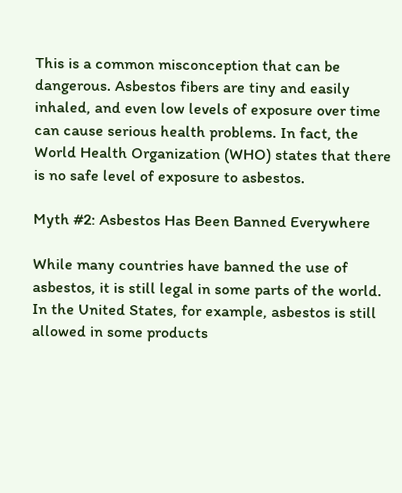This is a common misconception that can be dangerous. Asbestos fibers are tiny and easily inhaled, and even low levels of exposure over time can cause serious health problems. In fact, the World Health Organization (WHO) states that there is no safe level of exposure to asbestos.

Myth #2: Asbestos Has Been Banned Everywhere

While many countries have banned the use of asbestos, it is still legal in some parts of the world. In the United States, for example, asbestos is still allowed in some products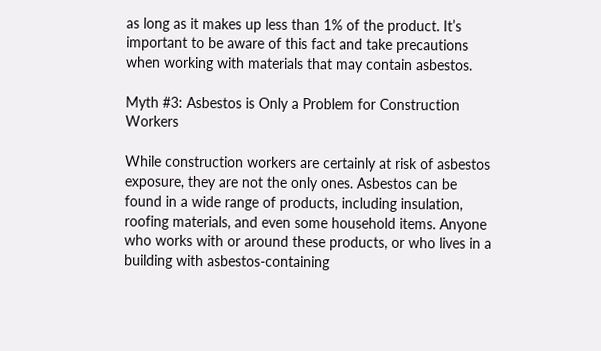as long as it makes up less than 1% of the product. It’s important to be aware of this fact and take precautions when working with materials that may contain asbestos.

Myth #3: Asbestos is Only a Problem for Construction Workers

While construction workers are certainly at risk of asbestos exposure, they are not the only ones. Asbestos can be found in a wide range of products, including insulation, roofing materials, and even some household items. Anyone who works with or around these products, or who lives in a building with asbestos-containing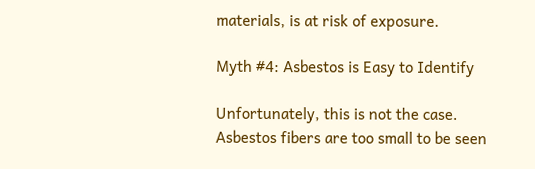materials, is at risk of exposure.

Myth #4: Asbestos is Easy to Identify

Unfortunately, this is not the case. Asbestos fibers are too small to be seen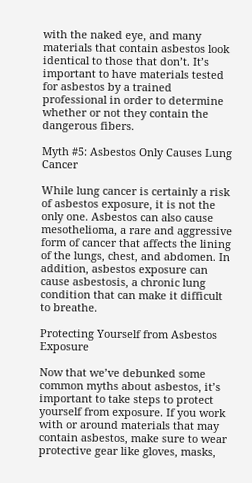with the naked eye, and many materials that contain asbestos look identical to those that don’t. It’s important to have materials tested for asbestos by a trained professional in order to determine whether or not they contain the dangerous fibers.

Myth #5: Asbestos Only Causes Lung Cancer

While lung cancer is certainly a risk of asbestos exposure, it is not the only one. Asbestos can also cause mesothelioma, a rare and aggressive form of cancer that affects the lining of the lungs, chest, and abdomen. In addition, asbestos exposure can cause asbestosis, a chronic lung condition that can make it difficult to breathe.

Protecting Yourself from Asbestos Exposure

Now that we’ve debunked some common myths about asbestos, it’s important to take steps to protect yourself from exposure. If you work with or around materials that may contain asbestos, make sure to wear protective gear like gloves, masks,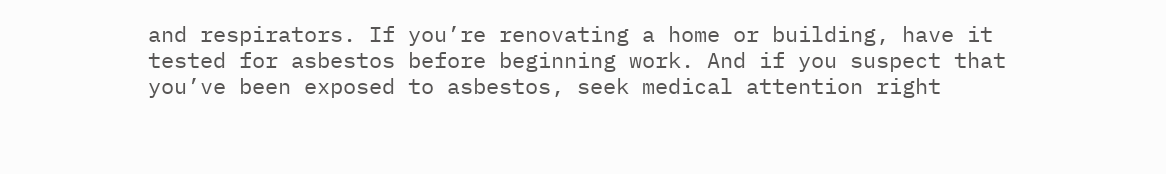and respirators. If you’re renovating a home or building, have it tested for asbestos before beginning work. And if you suspect that you’ve been exposed to asbestos, seek medical attention right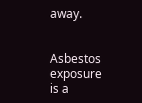away.


Asbestos exposure is a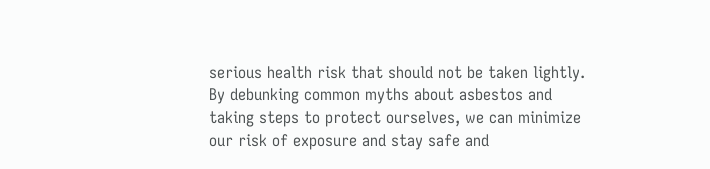serious health risk that should not be taken lightly. By debunking common myths about asbestos and taking steps to protect ourselves, we can minimize our risk of exposure and stay safe and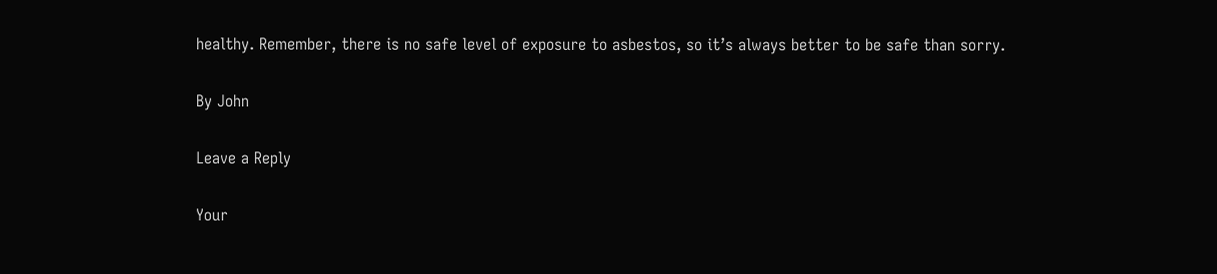healthy. Remember, there is no safe level of exposure to asbestos, so it’s always better to be safe than sorry.

By John

Leave a Reply

Your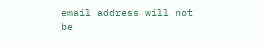email address will not be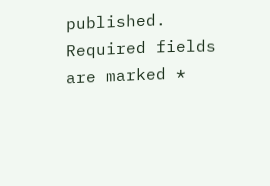published. Required fields are marked *